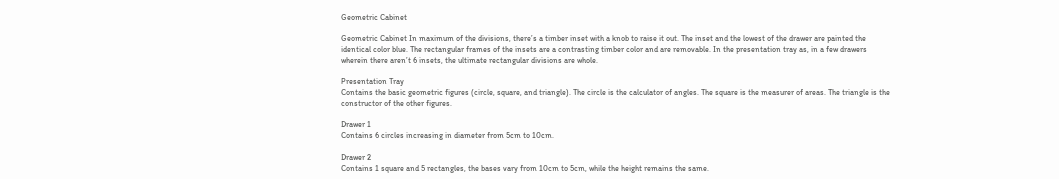Geometric Cabinet

Geometric Cabinet In maximum of the divisions, there’s a timber inset with a knob to raise it out. The inset and the lowest of the drawer are painted the identical color blue. The rectangular frames of the insets are a contrasting timber color and are removable. In the presentation tray as, in a few drawers wherein there aren’t 6 insets, the ultimate rectangular divisions are whole.

Presentation Tray
Contains the basic geometric figures (circle, square, and triangle). The circle is the calculator of angles. The square is the measurer of areas. The triangle is the constructor of the other figures.

Drawer 1
Contains 6 circles increasing in diameter from 5cm to 10cm.

Drawer 2
Contains 1 square and 5 rectangles, the bases vary from 10cm to 5cm, while the height remains the same.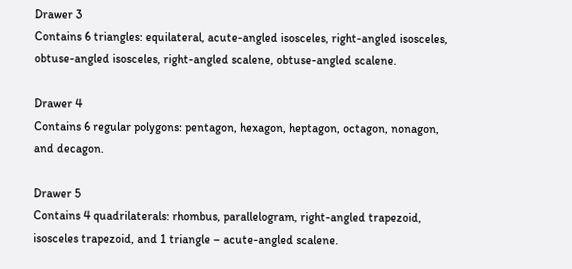Drawer 3
Contains 6 triangles: equilateral, acute-angled isosceles, right-angled isosceles, obtuse-angled isosceles, right-angled scalene, obtuse-angled scalene.

Drawer 4
Contains 6 regular polygons: pentagon, hexagon, heptagon, octagon, nonagon, and decagon.

Drawer 5
Contains 4 quadrilaterals: rhombus, parallelogram, right-angled trapezoid, isosceles trapezoid, and 1 triangle – acute-angled scalene.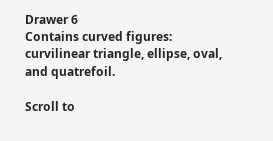Drawer 6
Contains curved figures: curvilinear triangle, ellipse, oval, and quatrefoil.

Scroll to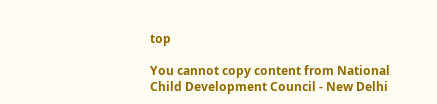top

You cannot copy content from National Child Development Council - New Delhi